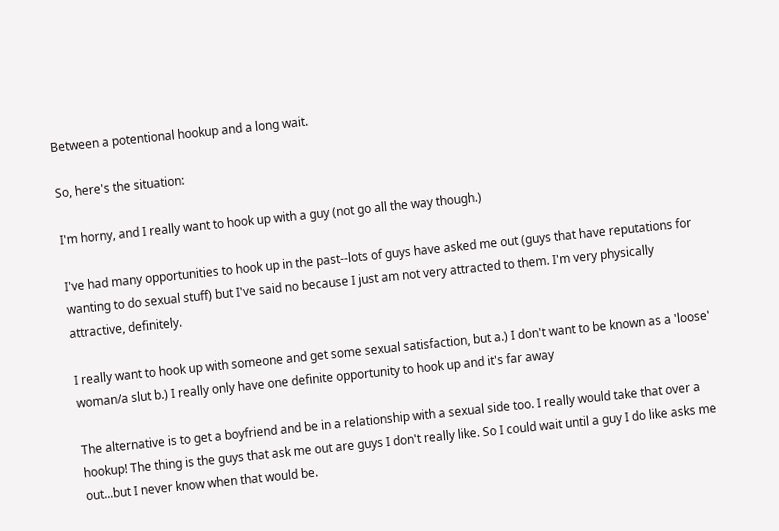Between a potentional hookup and a long wait.

So, here's the situation:

I'm horny, and I really want to hook up with a guy (not go all the way though.)

I've had many opportunities to hook up in the past--lots of guys have asked me out (guys that have reputations for wanting to do sexual stuff) but I've said no because I just am not very attracted to them. I'm very physically attractive, definitely.

I really want to hook up with someone and get some sexual satisfaction, but a.) I don't want to be known as a 'loose' woman/a slut b.) I really only have one definite opportunity to hook up and it's far away

The alternative is to get a boyfriend and be in a relationship with a sexual side too. I really would take that over a hookup! The thing is the guys that ask me out are guys I don't really like. So I could wait until a guy I do like asks me out...but I never know when that would be.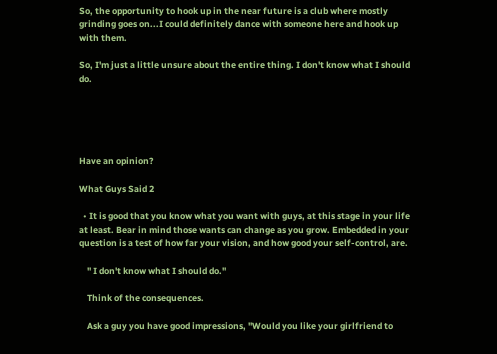So, the opportunity to hook up in the near future is a club where mostly grinding goes on...I could definitely dance with someone here and hook up with them.

So, I'm just a little unsure about the entire thing. I don't know what I should do.





Have an opinion?

What Guys Said 2

  • It is good that you know what you want with guys, at this stage in your life at least. Bear in mind those wants can change as you grow. Embedded in your question is a test of how far your vision, and how good your self-control, are.

    " I don't know what I should do."

    Think of the consequences.

    Ask a guy you have good impressions, "Would you like your girlfriend to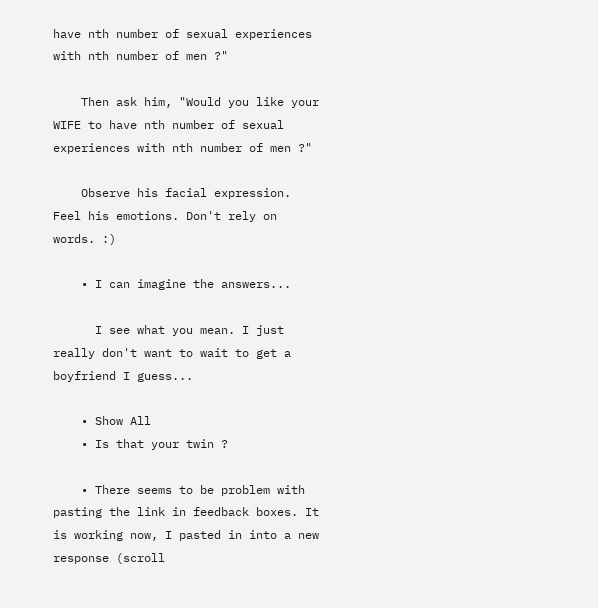have nth number of sexual experiences with nth number of men ?"

    Then ask him, "Would you like your WIFE to have nth number of sexual experiences with nth number of men ?"

    Observe his facial expression. Feel his emotions. Don't rely on words. :)

    • I can imagine the answers...

      I see what you mean. I just really don't want to wait to get a boyfriend I guess...

    • Show All
    • Is that your twin ?

    • There seems to be problem with pasting the link in feedback boxes. It is working now, I pasted in into a new response (scroll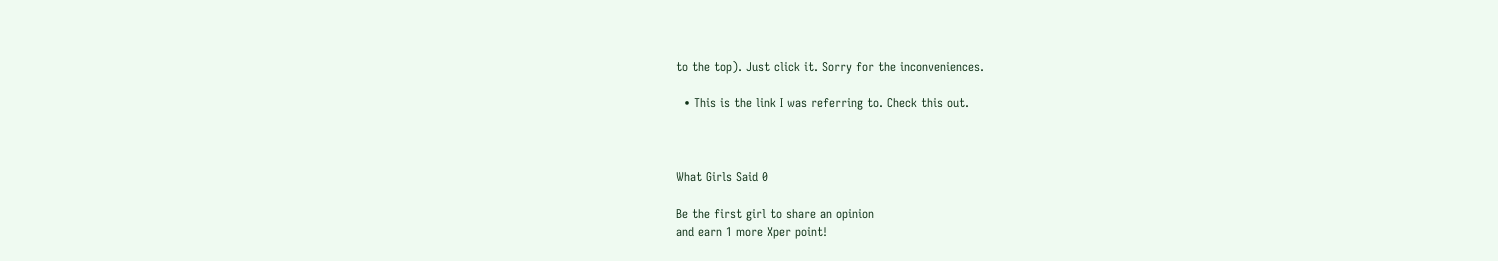to the top). Just click it. Sorry for the inconveniences.

  • This is the link I was referring to. Check this out.



What Girls Said 0

Be the first girl to share an opinion
and earn 1 more Xper point!